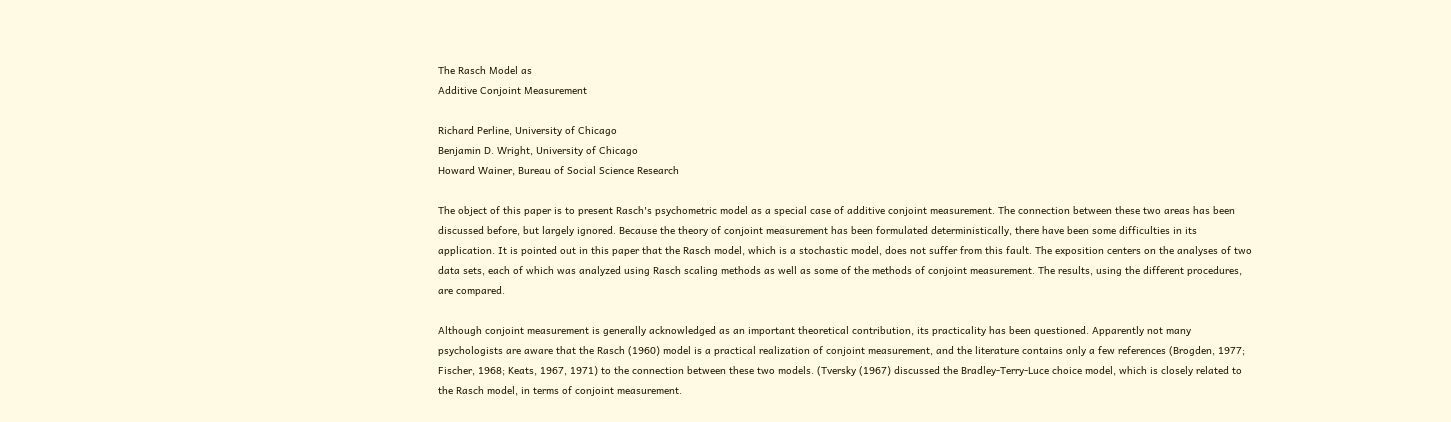The Rasch Model as
Additive Conjoint Measurement

Richard Perline, University of Chicago
Benjamin D. Wright, University of Chicago
Howard Wainer, Bureau of Social Science Research

The object of this paper is to present Rasch's psychometric model as a special case of additive conjoint measurement. The connection between these two areas has been discussed before, but largely ignored. Because the theory of conjoint measurement has been formulated deterministically, there have been some difficulties in its application. It is pointed out in this paper that the Rasch model, which is a stochastic model, does not suffer from this fault. The exposition centers on the analyses of two data sets, each of which was analyzed using Rasch scaling methods as well as some of the methods of conjoint measurement. The results, using the different procedures, are compared.

Although conjoint measurement is generally acknowledged as an important theoretical contribution, its practicality has been questioned. Apparently not many psychologists are aware that the Rasch (1960) model is a practical realization of conjoint measurement, and the literature contains only a few references (Brogden, 1977; Fischer, 1968; Keats, 1967, 1971) to the connection between these two models. (Tversky (1967) discussed the Bradley-Terry-Luce choice model, which is closely related to the Rasch model, in terms of conjoint measurement.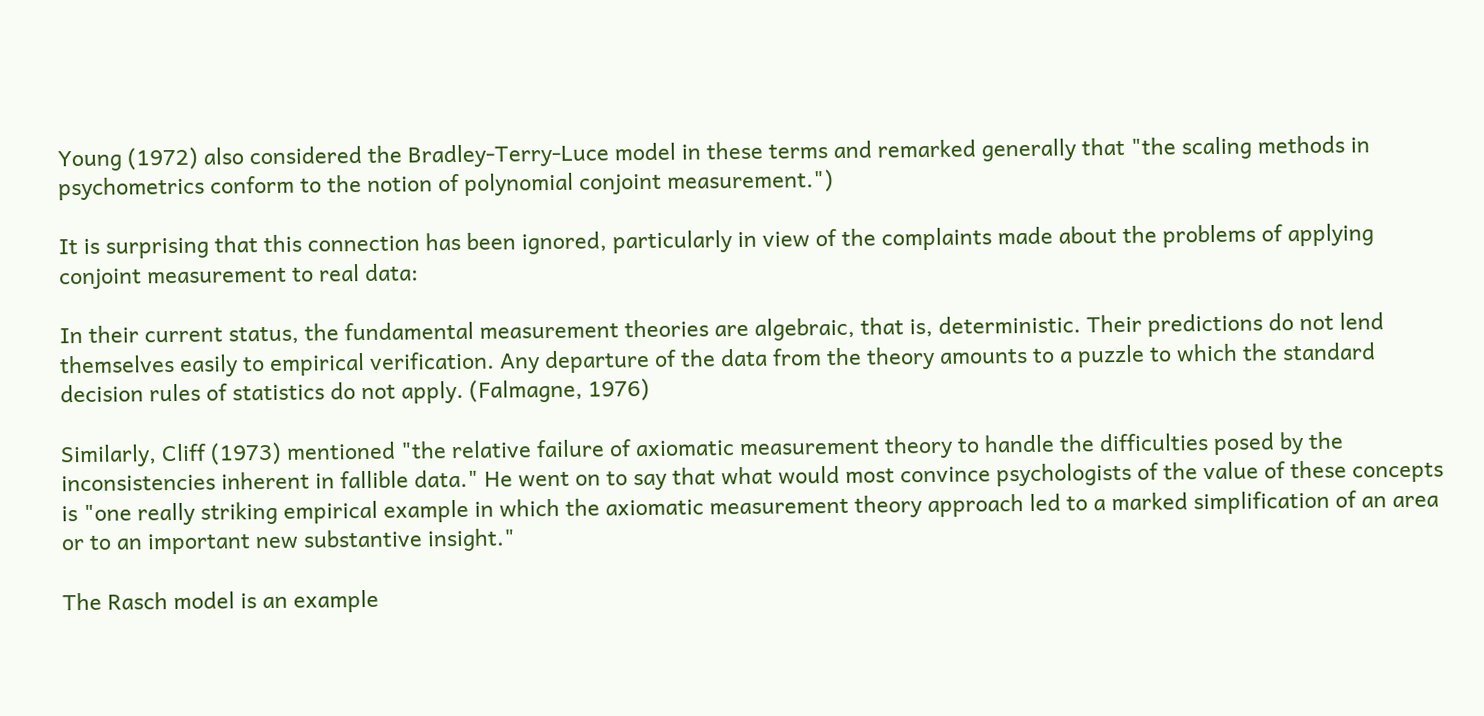Young (1972) also considered the Bradley-Terry-Luce model in these terms and remarked generally that "the scaling methods in psychometrics conform to the notion of polynomial conjoint measurement.")

It is surprising that this connection has been ignored, particularly in view of the complaints made about the problems of applying conjoint measurement to real data:

In their current status, the fundamental measurement theories are algebraic, that is, deterministic. Their predictions do not lend themselves easily to empirical verification. Any departure of the data from the theory amounts to a puzzle to which the standard decision rules of statistics do not apply. (Falmagne, 1976)

Similarly, Cliff (1973) mentioned "the relative failure of axiomatic measurement theory to handle the difficulties posed by the inconsistencies inherent in fallible data." He went on to say that what would most convince psychologists of the value of these concepts is "one really striking empirical example in which the axiomatic measurement theory approach led to a marked simplification of an area or to an important new substantive insight."

The Rasch model is an example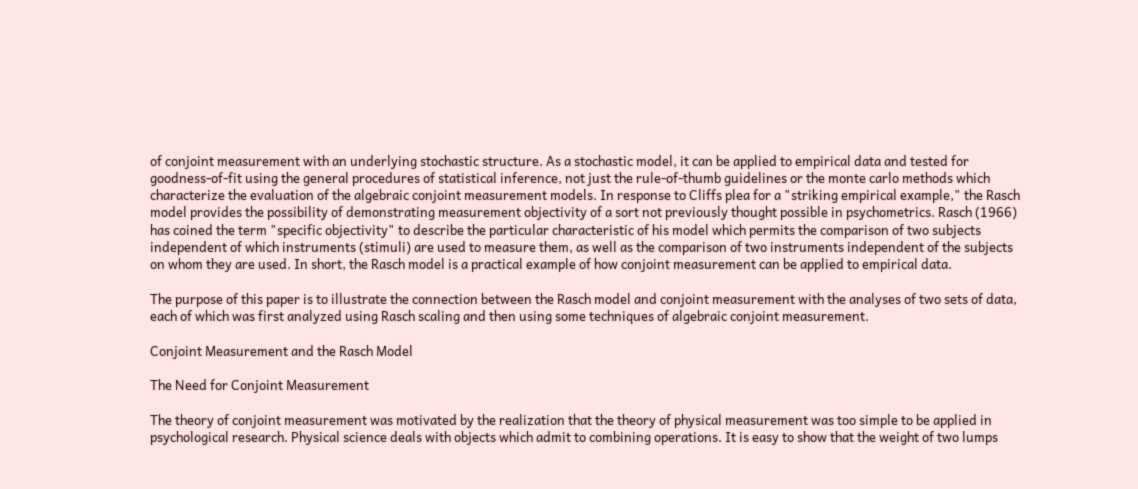of conjoint measurement with an underlying stochastic structure. As a stochastic model, it can be applied to empirical data and tested for goodness-of-fit using the general procedures of statistical inference, not just the rule-of-thumb guidelines or the monte carlo methods which characterize the evaluation of the algebraic conjoint measurement models. In response to Cliffs plea for a "striking empirical example," the Rasch model provides the possibility of demonstrating measurement objectivity of a sort not previously thought possible in psychometrics. Rasch (1966) has coined the term "specific objectivity" to describe the particular characteristic of his model which permits the comparison of two subjects independent of which instruments (stimuli) are used to measure them, as well as the comparison of two instruments independent of the subjects on whom they are used. In short, the Rasch model is a practical example of how conjoint measurement can be applied to empirical data.

The purpose of this paper is to illustrate the connection between the Rasch model and conjoint measurement with the analyses of two sets of data, each of which was first analyzed using Rasch scaling and then using some techniques of algebraic conjoint measurement.

Conjoint Measurement and the Rasch Model

The Need for Conjoint Measurement

The theory of conjoint measurement was motivated by the realization that the theory of physical measurement was too simple to be applied in psychological research. Physical science deals with objects which admit to combining operations. It is easy to show that the weight of two lumps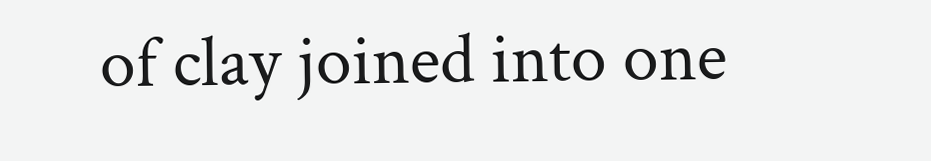of clay joined into one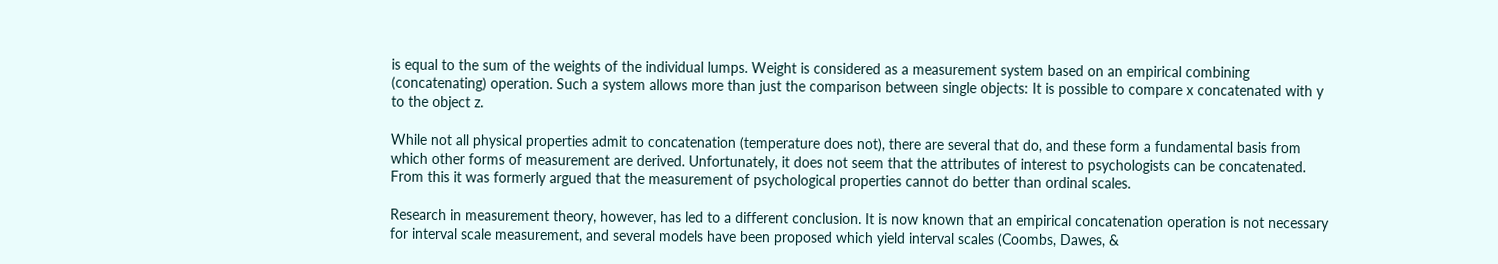is equal to the sum of the weights of the individual lumps. Weight is considered as a measurement system based on an empirical combining (concatenating) operation. Such a system allows more than just the comparison between single objects: It is possible to compare x concatenated with y to the object z.

While not all physical properties admit to concatenation (temperature does not), there are several that do, and these form a fundamental basis from which other forms of measurement are derived. Unfortunately, it does not seem that the attributes of interest to psychologists can be concatenated. From this it was formerly argued that the measurement of psychological properties cannot do better than ordinal scales.

Research in measurement theory, however, has led to a different conclusion. It is now known that an empirical concatenation operation is not necessary for interval scale measurement, and several models have been proposed which yield interval scales (Coombs, Dawes, &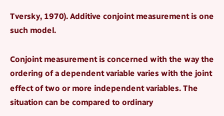Tversky, 1970). Additive conjoint measurement is one such model.

Conjoint measurement is concerned with the way the ordering of a dependent variable varies with the joint effect of two or more independent variables. The situation can be compared to ordinary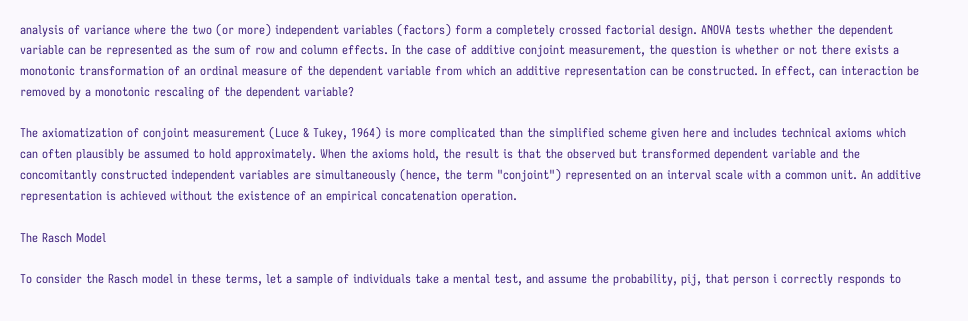analysis of variance where the two (or more) independent variables (factors) form a completely crossed factorial design. ANOVA tests whether the dependent variable can be represented as the sum of row and column effects. In the case of additive conjoint measurement, the question is whether or not there exists a monotonic transformation of an ordinal measure of the dependent variable from which an additive representation can be constructed. In effect, can interaction be removed by a monotonic rescaling of the dependent variable?

The axiomatization of conjoint measurement (Luce & Tukey, 1964) is more complicated than the simplified scheme given here and includes technical axioms which can often plausibly be assumed to hold approximately. When the axioms hold, the result is that the observed but transformed dependent variable and the concomitantly constructed independent variables are simultaneously (hence, the term "conjoint") represented on an interval scale with a common unit. An additive representation is achieved without the existence of an empirical concatenation operation.

The Rasch Model

To consider the Rasch model in these terms, let a sample of individuals take a mental test, and assume the probability, pij, that person i correctly responds to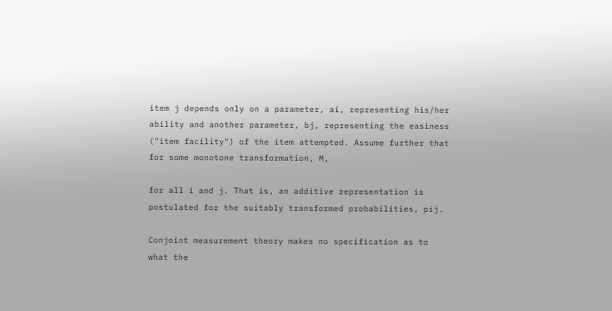item j depends only on a parameter, ai, representing his/her ability and another parameter, bj, representing the easiness ("item facility") of the item attempted. Assume further that for some monotone transformation, M,

for all i and j. That is, an additive representation is postulated for the suitably transformed probabilities, pij.

Conjoint measurement theory makes no specification as to what the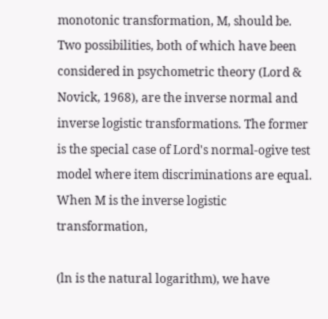monotonic transformation, M, should be. Two possibilities, both of which have been considered in psychometric theory (Lord & Novick, 1968), are the inverse normal and inverse logistic transformations. The former is the special case of Lord's normal-ogive test model where item discriminations are equal. When M is the inverse logistic transformation,

(ln is the natural logarithm), we have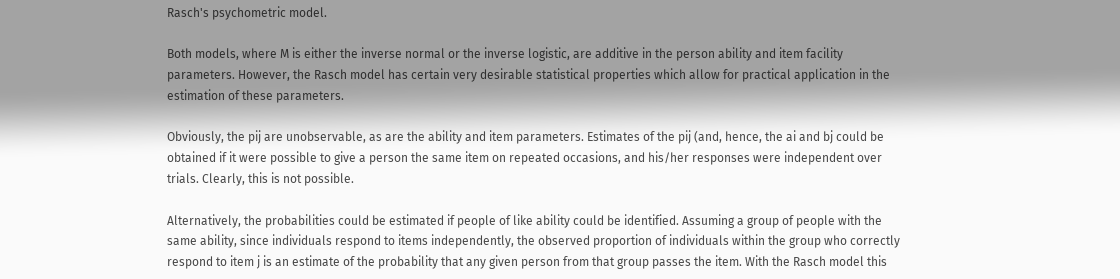Rasch's psychometric model.

Both models, where M is either the inverse normal or the inverse logistic, are additive in the person ability and item facility parameters. However, the Rasch model has certain very desirable statistical properties which allow for practical application in the estimation of these parameters.

Obviously, the pij are unobservable, as are the ability and item parameters. Estimates of the pij (and, hence, the ai and bj could be obtained if it were possible to give a person the same item on repeated occasions, and his/her responses were independent over trials. Clearly, this is not possible.

Alternatively, the probabilities could be estimated if people of like ability could be identified. Assuming a group of people with the same ability, since individuals respond to items independently, the observed proportion of individuals within the group who correctly respond to item j is an estimate of the probability that any given person from that group passes the item. With the Rasch model this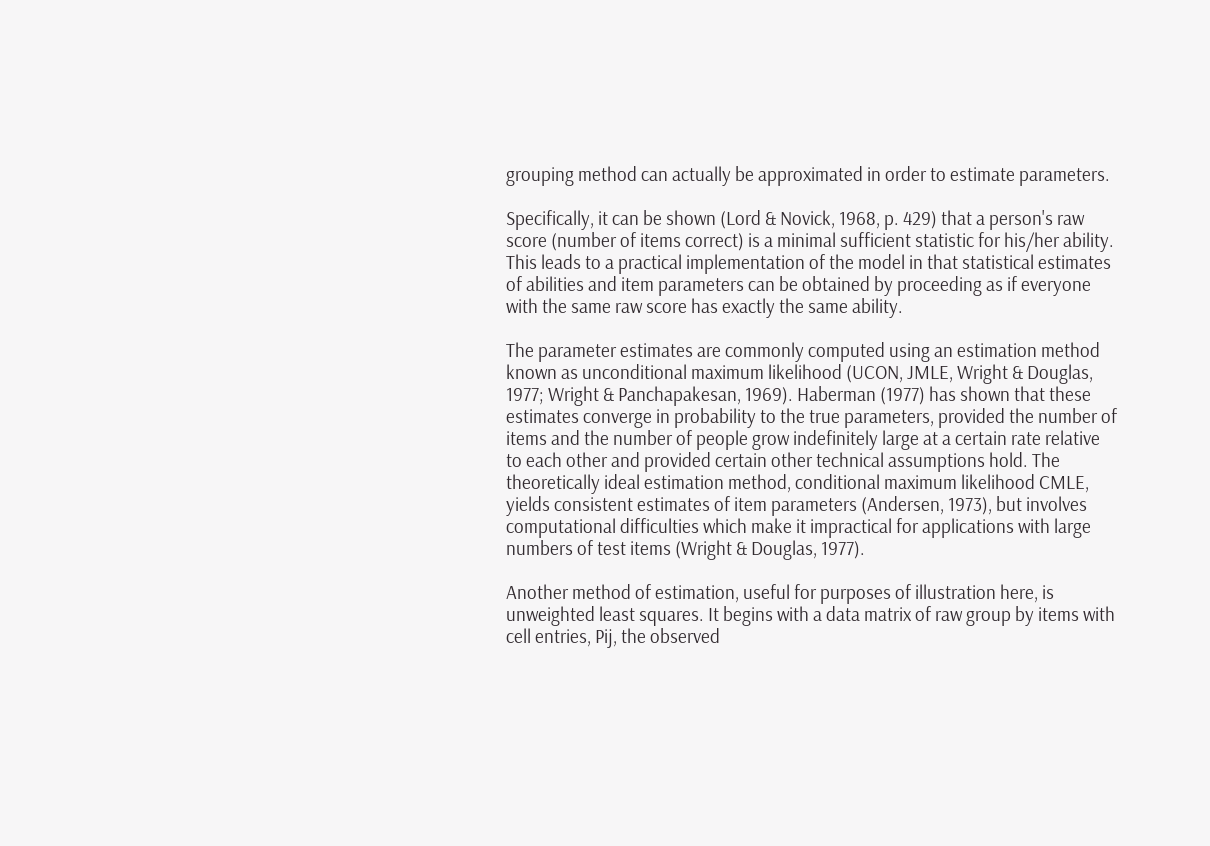grouping method can actually be approximated in order to estimate parameters.

Specifically, it can be shown (Lord & Novick, 1968, p. 429) that a person's raw score (number of items correct) is a minimal sufficient statistic for his/her ability. This leads to a practical implementation of the model in that statistical estimates of abilities and item parameters can be obtained by proceeding as if everyone with the same raw score has exactly the same ability.

The parameter estimates are commonly computed using an estimation method known as unconditional maximum likelihood (UCON, JMLE, Wright & Douglas, 1977; Wright & Panchapakesan, 1969). Haberman (1977) has shown that these estimates converge in probability to the true parameters, provided the number of items and the number of people grow indefinitely large at a certain rate relative to each other and provided certain other technical assumptions hold. The theoretically ideal estimation method, conditional maximum likelihood CMLE, yields consistent estimates of item parameters (Andersen, 1973), but involves computational difficulties which make it impractical for applications with large numbers of test items (Wright & Douglas, 1977).

Another method of estimation, useful for purposes of illustration here, is unweighted least squares. It begins with a data matrix of raw group by items with cell entries, Pij, the observed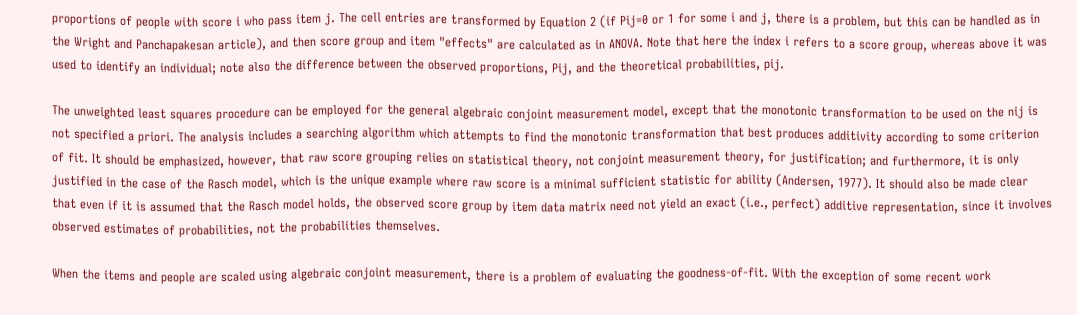proportions of people with score i who pass item j. The cell entries are transformed by Equation 2 (if Pij=0 or 1 for some i and j, there is a problem, but this can be handled as in the Wright and Panchapakesan article), and then score group and item "effects" are calculated as in ANOVA. Note that here the index i refers to a score group, whereas above it was used to identify an individual; note also the difference between the observed proportions, Pij, and the theoretical probabilities, pij.

The unweighted least squares procedure can be employed for the general algebraic conjoint measurement model, except that the monotonic transformation to be used on the nij is not specified a priori. The analysis includes a searching algorithm which attempts to find the monotonic transformation that best produces additivity according to some criterion of fit. It should be emphasized, however, that raw score grouping relies on statistical theory, not conjoint measurement theory, for justification; and furthermore, it is only justified in the case of the Rasch model, which is the unique example where raw score is a minimal sufficient statistic for ability (Andersen, 1977). It should also be made clear that even if it is assumed that the Rasch model holds, the observed score group by item data matrix need not yield an exact (i.e., perfect) additive representation, since it involves observed estimates of probabilities, not the probabilities themselves.

When the items and people are scaled using algebraic conjoint measurement, there is a problem of evaluating the goodness-of-fit. With the exception of some recent work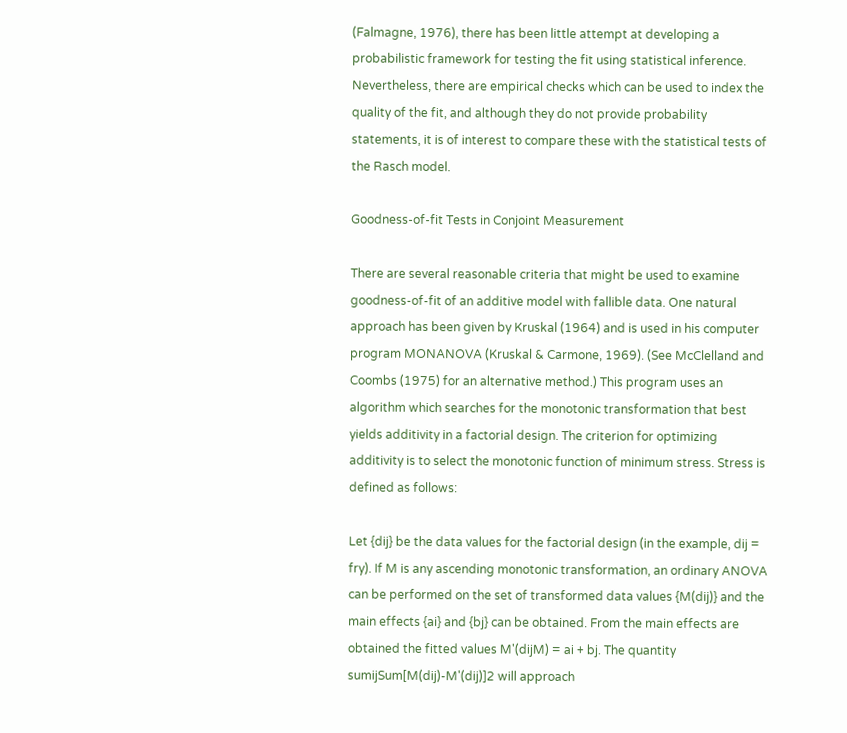(Falmagne, 1976), there has been little attempt at developing a probabilistic framework for testing the fit using statistical inference. Nevertheless, there are empirical checks which can be used to index the quality of the fit, and although they do not provide probability statements, it is of interest to compare these with the statistical tests of the Rasch model.

Goodness-of-fit Tests in Conjoint Measurement

There are several reasonable criteria that might be used to examine goodness-of-fit of an additive model with fallible data. One natural approach has been given by Kruskal (1964) and is used in his computer program MONANOVA (Kruskal & Carmone, 1969). (See McClelland and Coombs (1975) for an alternative method.) This program uses an algorithm which searches for the monotonic transformation that best yields additivity in a factorial design. The criterion for optimizing additivity is to select the monotonic function of minimum stress. Stress is defined as follows:

Let {dij} be the data values for the factorial design (in the example, dij = fry). If M is any ascending monotonic transformation, an ordinary ANOVA can be performed on the set of transformed data values {M(dij)} and the main effects {ai} and {bj} can be obtained. From the main effects are obtained the fitted values M'(dijM) = ai + bj. The quantity sumijSum[M(dij)-M'(dij)]2 will approach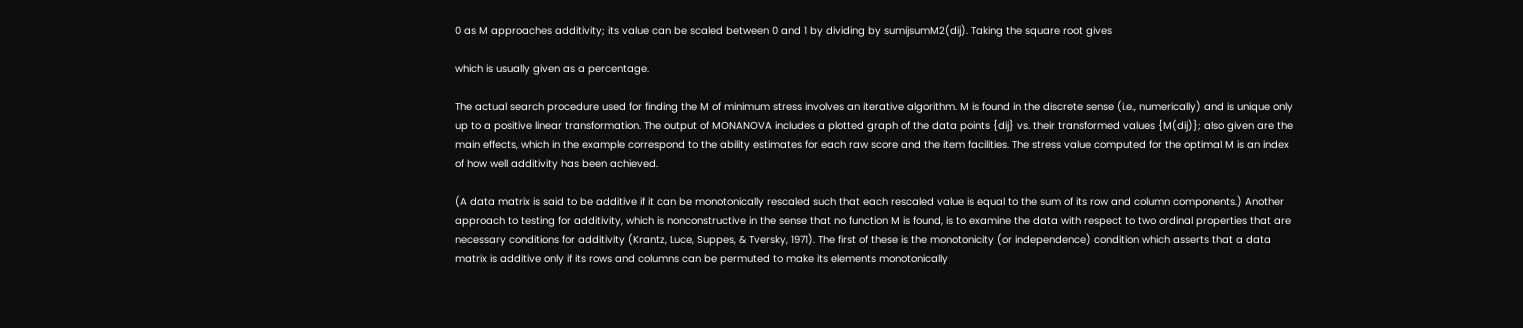0 as M approaches additivity; its value can be scaled between 0 and 1 by dividing by sumijsumM2(dij). Taking the square root gives

which is usually given as a percentage.

The actual search procedure used for finding the M of minimum stress involves an iterative algorithm. M is found in the discrete sense (i.e., numerically) and is unique only up to a positive linear transformation. The output of MONANOVA includes a plotted graph of the data points {dij} vs. their transformed values {M(dij)}; also given are the main effects, which in the example correspond to the ability estimates for each raw score and the item facilities. The stress value computed for the optimal M is an index of how well additivity has been achieved.

(A data matrix is said to be additive if it can be monotonically rescaled such that each rescaled value is equal to the sum of its row and column components.) Another approach to testing for additivity, which is nonconstructive in the sense that no function M is found, is to examine the data with respect to two ordinal properties that are necessary conditions for additivity (Krantz, Luce, Suppes, & Tversky, 1971). The first of these is the monotonicity (or independence) condition which asserts that a data matrix is additive only if its rows and columns can be permuted to make its elements monotonically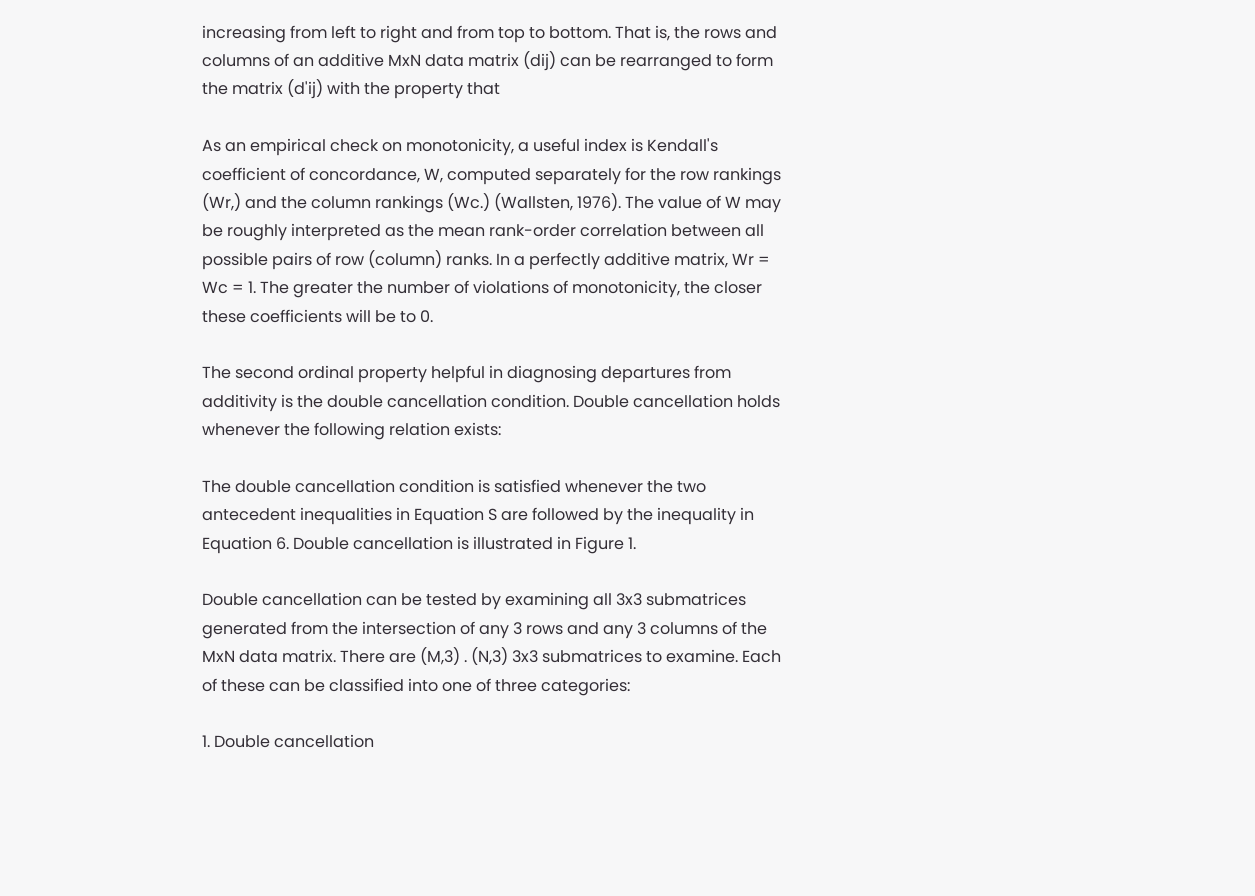increasing from left to right and from top to bottom. That is, the rows and columns of an additive MxN data matrix (dij) can be rearranged to form the matrix (d'ij) with the property that

As an empirical check on monotonicity, a useful index is Kendall's coefficient of concordance, W, computed separately for the row rankings (Wr,) and the column rankings (Wc.) (Wallsten, 1976). The value of W may be roughly interpreted as the mean rank-order correlation between all possible pairs of row (column) ranks. In a perfectly additive matrix, Wr = Wc = 1. The greater the number of violations of monotonicity, the closer these coefficients will be to 0.

The second ordinal property helpful in diagnosing departures from additivity is the double cancellation condition. Double cancellation holds whenever the following relation exists:

The double cancellation condition is satisfied whenever the two antecedent inequalities in Equation S are followed by the inequality in Equation 6. Double cancellation is illustrated in Figure 1.

Double cancellation can be tested by examining all 3x3 submatrices generated from the intersection of any 3 rows and any 3 columns of the MxN data matrix. There are (M,3) . (N,3) 3x3 submatrices to examine. Each of these can be classified into one of three categories:

1. Double cancellation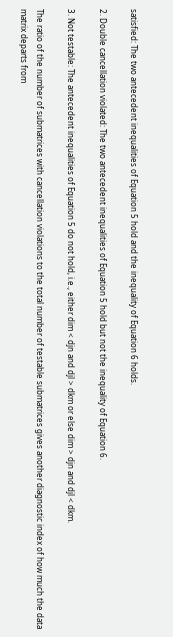satisfied: The two antecedent inequalities of Equation 5 hold and the inequality of Equation 6 holds.

2. Double cancellation violated: The two antecedent inequalities of Equation 5 hold but not the inequality of Equation 6.

3. Not testable: The antecedent inequalities of Equation 5 do not hold, i.e., either dim < djn and djl > dkm or else dim > djn and djl < dkm.

The ratio of the number of submatrices with cancellation violations to the total number of testable submatrices gives another diagnostic index of how much the data matrix departs from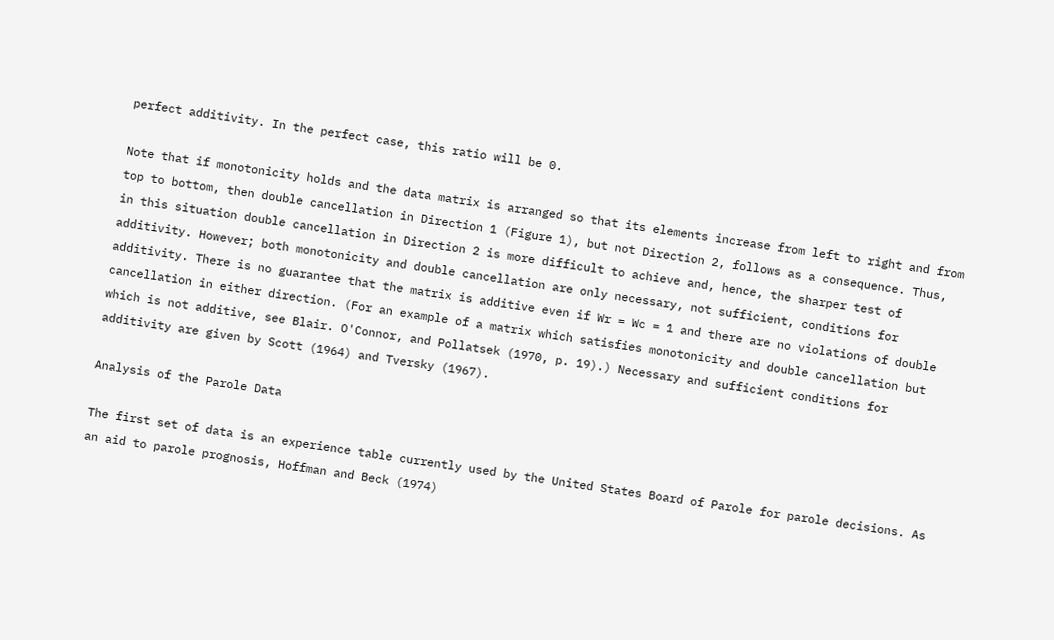perfect additivity. In the perfect case, this ratio will be 0.

Note that if monotonicity holds and the data matrix is arranged so that its elements increase from left to right and from top to bottom, then double cancellation in Direction 1 (Figure 1), but not Direction 2, follows as a consequence. Thus, in this situation double cancellation in Direction 2 is more difficult to achieve and, hence, the sharper test of additivity. However; both monotonicity and double cancellation are only necessary, not sufficient, conditions for additivity. There is no guarantee that the matrix is additive even if Wr = Wc = 1 and there are no violations of double cancellation in either direction. (For an example of a matrix which satisfies monotonicity and double cancellation but which is not additive, see Blair. O'Connor, and Pollatsek (1970, p. 19).) Necessary and sufficient conditions for additivity are given by Scott (1964) and Tversky (1967).

Analysis of the Parole Data

The first set of data is an experience table currently used by the United States Board of Parole for parole decisions. As an aid to parole prognosis, Hoffman and Beck (1974)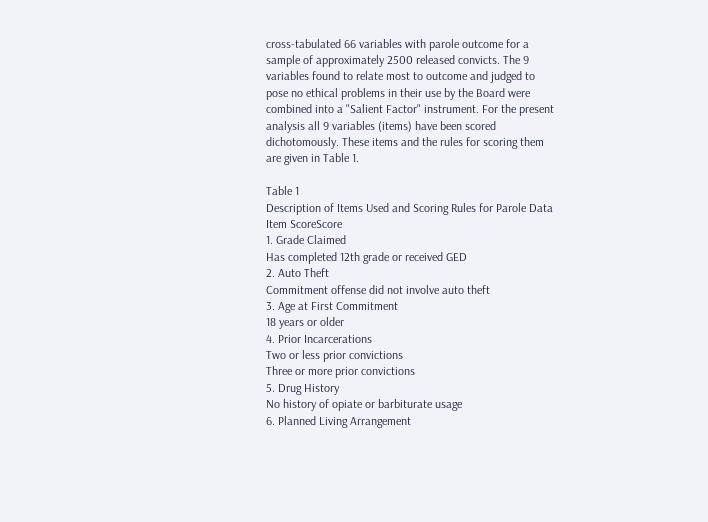cross-tabulated 66 variables with parole outcome for a sample of approximately 2500 released convicts. The 9 variables found to relate most to outcome and judged to pose no ethical problems in their use by the Board were combined into a "Salient Factor" instrument. For the present analysis all 9 variables (items) have been scored dichotomously. These items and the rules for scoring them are given in Table 1.

Table 1
Description of Items Used and Scoring Rules for Parole Data
Item ScoreScore
1. Grade Claimed
Has completed 12th grade or received GED
2. Auto Theft
Commitment offense did not involve auto theft
3. Age at First Commitment
18 years or older
4. Prior Incarcerations
Two or less prior convictions
Three or more prior convictions
5. Drug History
No history of opiate or barbiturate usage
6. Planned Living Arrangement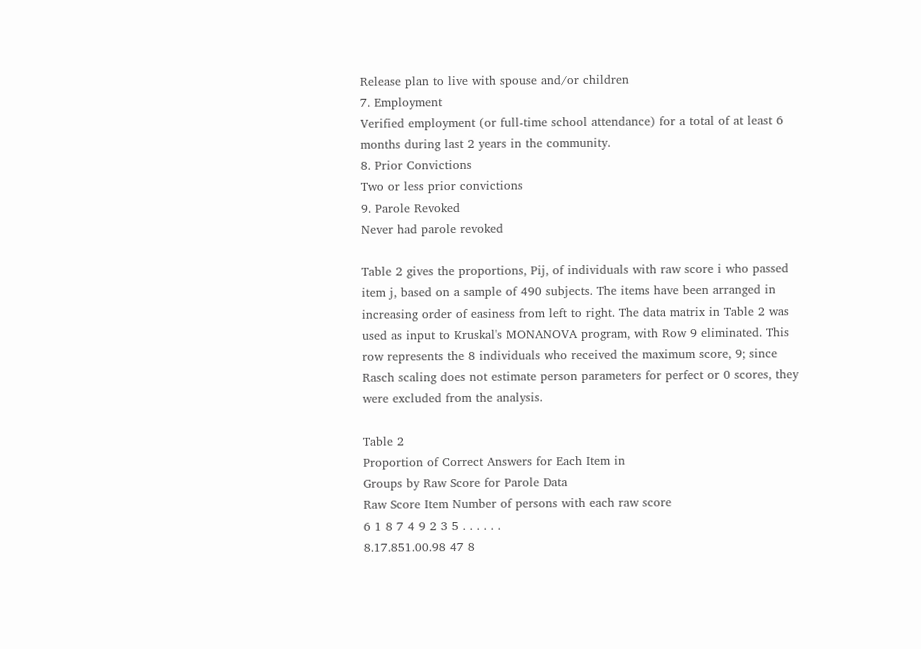Release plan to live with spouse and/or children
7. Employment
Verified employment (or full-time school attendance) for a total of at least 6 months during last 2 years in the community.
8. Prior Convictions
Two or less prior convictions
9. Parole Revoked
Never had parole revoked

Table 2 gives the proportions, Pij, of individuals with raw score i who passed item j, based on a sample of 490 subjects. The items have been arranged in increasing order of easiness from left to right. The data matrix in Table 2 was used as input to Kruskal's MONANOVA program, with Row 9 eliminated. This row represents the 8 individuals who received the maximum score, 9; since Rasch scaling does not estimate person parameters for perfect or 0 scores, they were excluded from the analysis.

Table 2
Proportion of Correct Answers for Each Item in
Groups by Raw Score for Parole Data
Raw Score Item Number of persons with each raw score
6 1 8 7 4 9 2 3 5 . . . . . .
8.17.851.00.98 47 8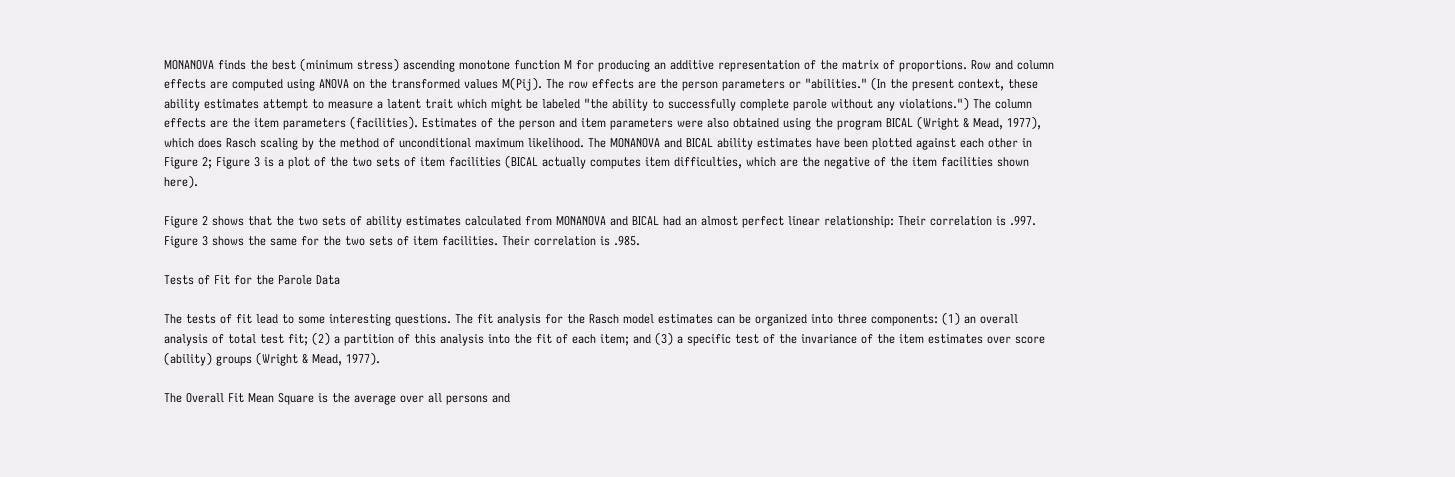MONANOVA finds the best (minimum stress) ascending monotone function M for producing an additive representation of the matrix of proportions. Row and column effects are computed using ANOVA on the transformed values M(Pij). The row effects are the person parameters or "abilities." (In the present context, these ability estimates attempt to measure a latent trait which might be labeled "the ability to successfully complete parole without any violations.") The column effects are the item parameters (facilities). Estimates of the person and item parameters were also obtained using the program BICAL (Wright & Mead, 1977), which does Rasch scaling by the method of unconditional maximum likelihood. The MONANOVA and BICAL ability estimates have been plotted against each other in Figure 2; Figure 3 is a plot of the two sets of item facilities (BICAL actually computes item difficulties, which are the negative of the item facilities shown here).

Figure 2 shows that the two sets of ability estimates calculated from MONANOVA and BICAL had an almost perfect linear relationship: Their correlation is .997. Figure 3 shows the same for the two sets of item facilities. Their correlation is .985.

Tests of Fit for the Parole Data

The tests of fit lead to some interesting questions. The fit analysis for the Rasch model estimates can be organized into three components: (1) an overall analysis of total test fit; (2) a partition of this analysis into the fit of each item; and (3) a specific test of the invariance of the item estimates over score (ability) groups (Wright & Mead, 1977).

The Overall Fit Mean Square is the average over all persons and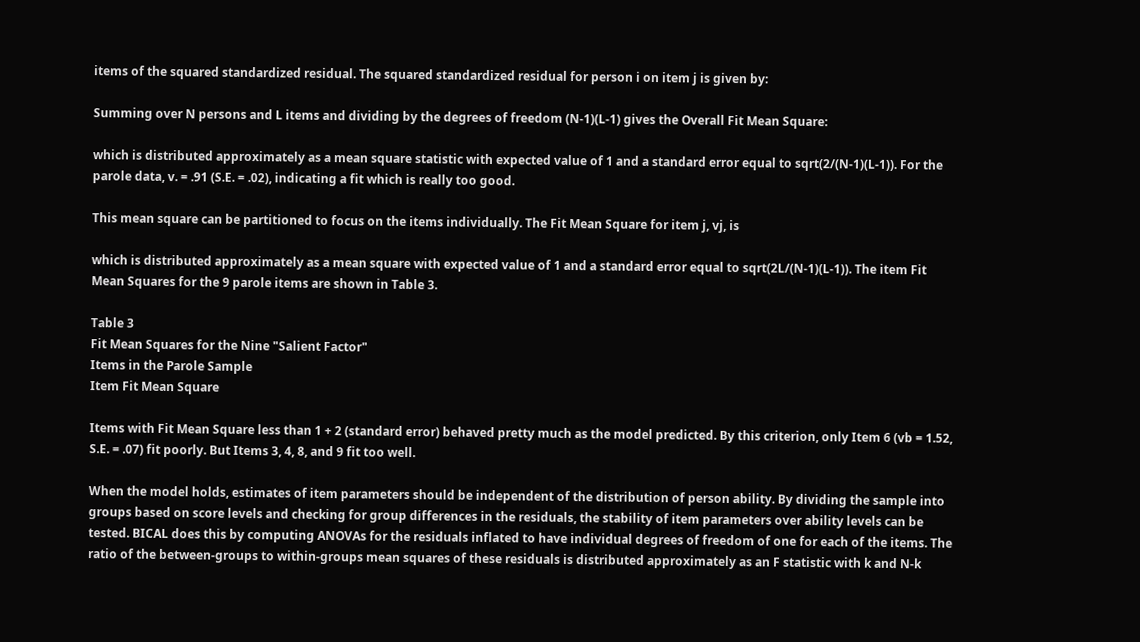items of the squared standardized residual. The squared standardized residual for person i on item j is given by:

Summing over N persons and L items and dividing by the degrees of freedom (N-1)(L-1) gives the Overall Fit Mean Square:

which is distributed approximately as a mean square statistic with expected value of 1 and a standard error equal to sqrt(2/(N-1)(L-1)). For the parole data, v. = .91 (S.E. = .02), indicating a fit which is really too good.

This mean square can be partitioned to focus on the items individually. The Fit Mean Square for item j, vj, is

which is distributed approximately as a mean square with expected value of 1 and a standard error equal to sqrt(2L/(N-1)(L-1)). The item Fit Mean Squares for the 9 parole items are shown in Table 3.

Table 3
Fit Mean Squares for the Nine "Salient Factor"
Items in the Parole Sample
Item Fit Mean Square

Items with Fit Mean Square less than 1 + 2 (standard error) behaved pretty much as the model predicted. By this criterion, only Item 6 (vb = 1.52, S.E. = .07) fit poorly. But Items 3, 4, 8, and 9 fit too well.

When the model holds, estimates of item parameters should be independent of the distribution of person ability. By dividing the sample into groups based on score levels and checking for group differences in the residuals, the stability of item parameters over ability levels can be tested. BICAL does this by computing ANOVAs for the residuals inflated to have individual degrees of freedom of one for each of the items. The ratio of the between-groups to within-groups mean squares of these residuals is distributed approximately as an F statistic with k and N-k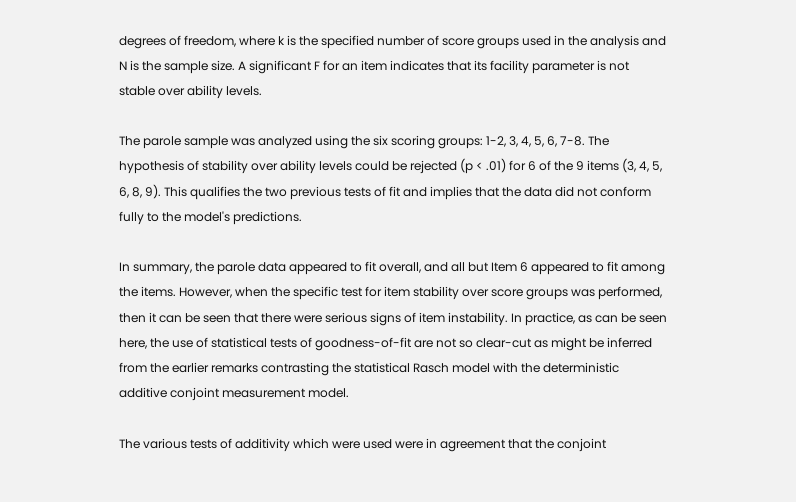degrees of freedom, where k is the specified number of score groups used in the analysis and N is the sample size. A significant F for an item indicates that its facility parameter is not stable over ability levels.

The parole sample was analyzed using the six scoring groups: 1-2, 3, 4, 5, 6, 7-8. The hypothesis of stability over ability levels could be rejected (p < .01) for 6 of the 9 items (3, 4, 5, 6, 8, 9). This qualifies the two previous tests of fit and implies that the data did not conform fully to the model's predictions.

In summary, the parole data appeared to fit overall, and all but Item 6 appeared to fit among the items. However, when the specific test for item stability over score groups was performed, then it can be seen that there were serious signs of item instability. In practice, as can be seen here, the use of statistical tests of goodness-of-fit are not so clear-cut as might be inferred from the earlier remarks contrasting the statistical Rasch model with the deterministic additive conjoint measurement model.

The various tests of additivity which were used were in agreement that the conjoint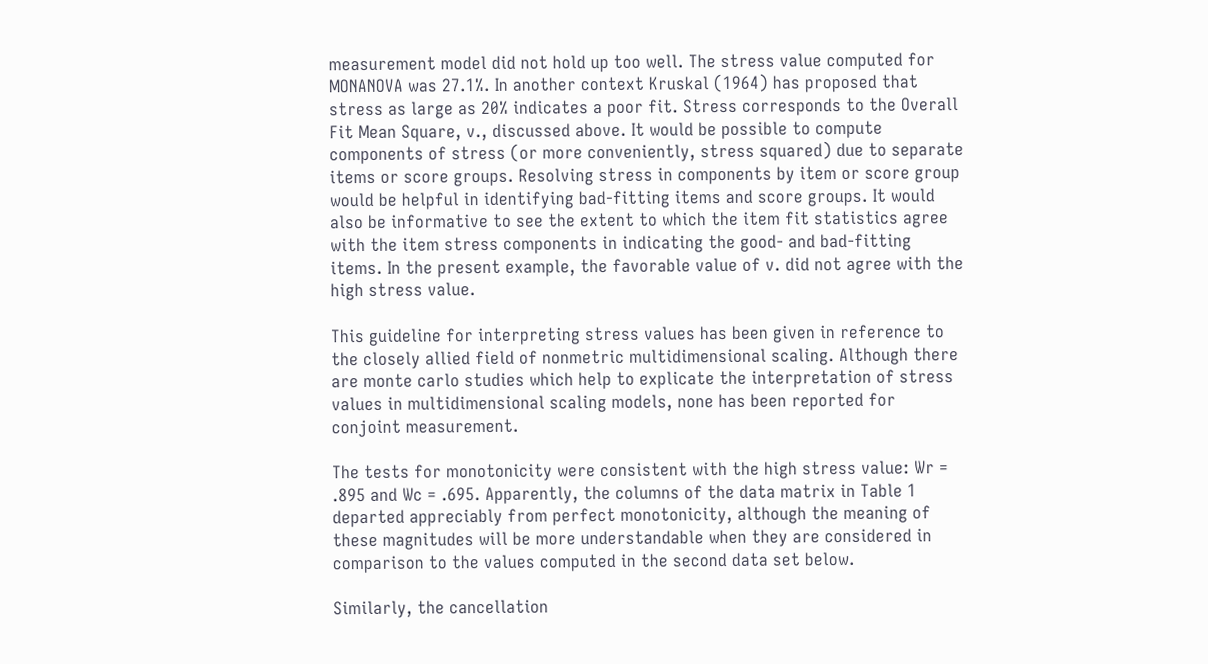measurement model did not hold up too well. The stress value computed for MONANOVA was 27.1%. In another context Kruskal (1964) has proposed that stress as large as 20% indicates a poor fit. Stress corresponds to the Overall Fit Mean Square, v., discussed above. It would be possible to compute components of stress (or more conveniently, stress squared) due to separate items or score groups. Resolving stress in components by item or score group would be helpful in identifying bad-fitting items and score groups. It would also be informative to see the extent to which the item fit statistics agree with the item stress components in indicating the good- and bad-fitting items. In the present example, the favorable value of v. did not agree with the high stress value.

This guideline for interpreting stress values has been given in reference to the closely allied field of nonmetric multidimensional scaling. Although there are monte carlo studies which help to explicate the interpretation of stress values in multidimensional scaling models, none has been reported for conjoint measurement.

The tests for monotonicity were consistent with the high stress value: Wr = .895 and Wc = .695. Apparently, the columns of the data matrix in Table 1 departed appreciably from perfect monotonicity, although the meaning of these magnitudes will be more understandable when they are considered in comparison to the values computed in the second data set below.

Similarly, the cancellation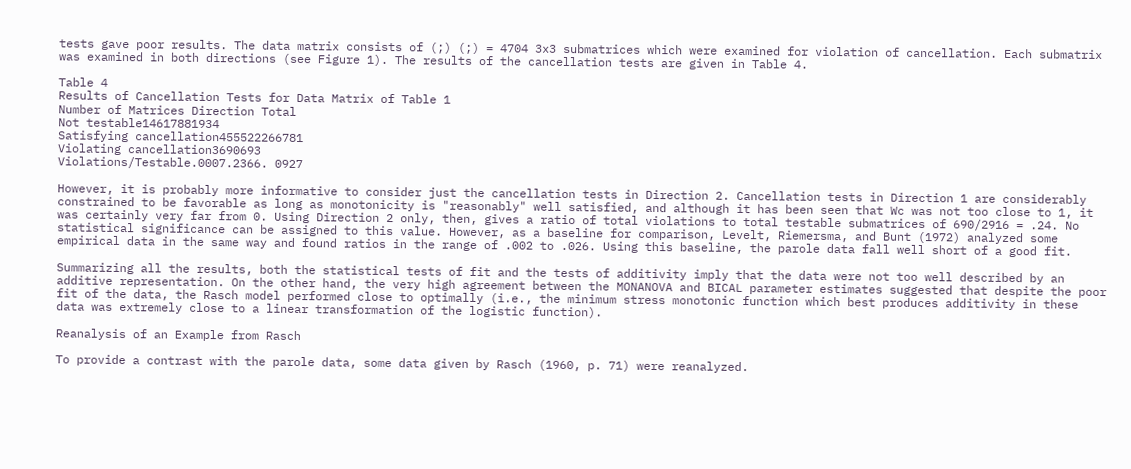tests gave poor results. The data matrix consists of (;) (;) = 4704 3x3 submatrices which were examined for violation of cancellation. Each submatrix was examined in both directions (see Figure 1). The results of the cancellation tests are given in Table 4.

Table 4
Results of Cancellation Tests for Data Matrix of Table 1
Number of Matrices Direction Total
Not testable14617881934
Satisfying cancellation455522266781
Violating cancellation3690693
Violations/Testable.0007.2366. 0927

However, it is probably more informative to consider just the cancellation tests in Direction 2. Cancellation tests in Direction 1 are considerably constrained to be favorable as long as monotonicity is "reasonably" well satisfied, and although it has been seen that Wc was not too close to 1, it was certainly very far from 0. Using Direction 2 only, then, gives a ratio of total violations to total testable submatrices of 690/2916 = .24. No statistical significance can be assigned to this value. However, as a baseline for comparison, Levelt, Riemersma, and Bunt (1972) analyzed some empirical data in the same way and found ratios in the range of .002 to .026. Using this baseline, the parole data fall well short of a good fit.

Summarizing all the results, both the statistical tests of fit and the tests of additivity imply that the data were not too well described by an additive representation. On the other hand, the very high agreement between the MONANOVA and BICAL parameter estimates suggested that despite the poor fit of the data, the Rasch model performed close to optimally (i.e., the minimum stress monotonic function which best produces additivity in these data was extremely close to a linear transformation of the logistic function).

Reanalysis of an Example from Rasch

To provide a contrast with the parole data, some data given by Rasch (1960, p. 71) were reanalyzed.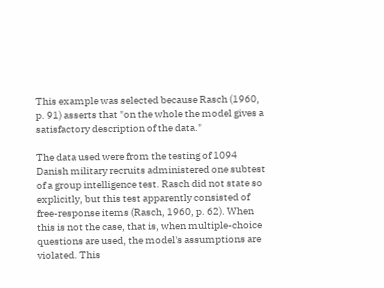This example was selected because Rasch (1960, p. 91) asserts that "on the whole the model gives a satisfactory description of the data."

The data used were from the testing of 1094 Danish military recruits administered one subtest of a group intelligence test. Rasch did not state so explicitly, but this test apparently consisted of free-response items (Rasch, 1960, p. 62). When this is not the case, that is, when multiple-choice questions are used, the model's assumptions are violated. This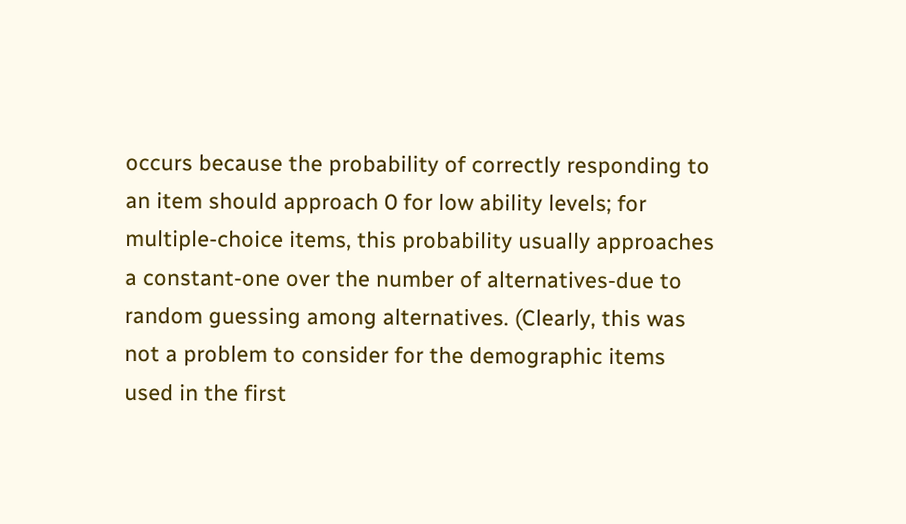occurs because the probability of correctly responding to an item should approach 0 for low ability levels; for multiple-choice items, this probability usually approaches a constant-one over the number of alternatives-due to random guessing among alternatives. (Clearly, this was not a problem to consider for the demographic items used in the first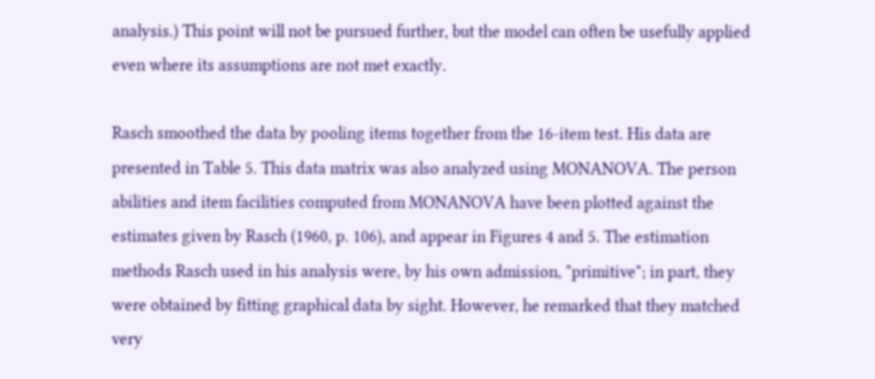analysis.) This point will not be pursued further, but the model can often be usefully applied even where its assumptions are not met exactly.

Rasch smoothed the data by pooling items together from the 16-item test. His data are presented in Table 5. This data matrix was also analyzed using MONANOVA. The person abilities and item facilities computed from MONANOVA have been plotted against the estimates given by Rasch (1960, p. 106), and appear in Figures 4 and 5. The estimation methods Rasch used in his analysis were, by his own admission, "primitive"; in part, they were obtained by fitting graphical data by sight. However, he remarked that they matched very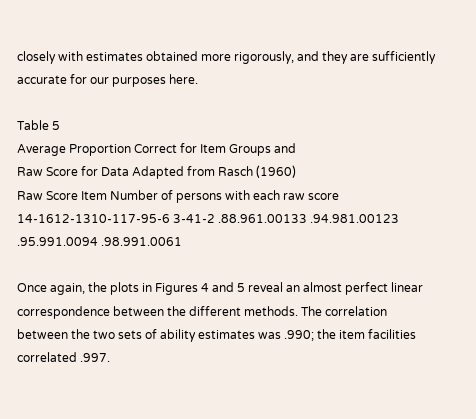closely with estimates obtained more rigorously, and they are sufficiently accurate for our purposes here.

Table 5
Average Proportion Correct for Item Groups and
Raw Score for Data Adapted from Rasch (1960)
Raw Score Item Number of persons with each raw score
14-1612-1310-117-95-6 3-41-2 .88.961.00133 .94.981.00123 .95.991.0094 .98.991.0061

Once again, the plots in Figures 4 and 5 reveal an almost perfect linear correspondence between the different methods. The correlation between the two sets of ability estimates was .990; the item facilities correlated .997.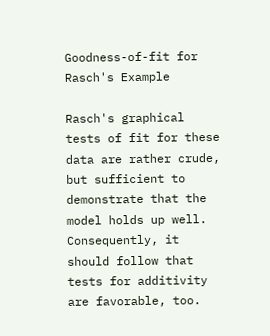Goodness-of-fit for Rasch's Example

Rasch's graphical tests of fit for these data are rather crude, but sufficient to demonstrate that the model holds up well. Consequently, it should follow that tests for additivity are favorable, too.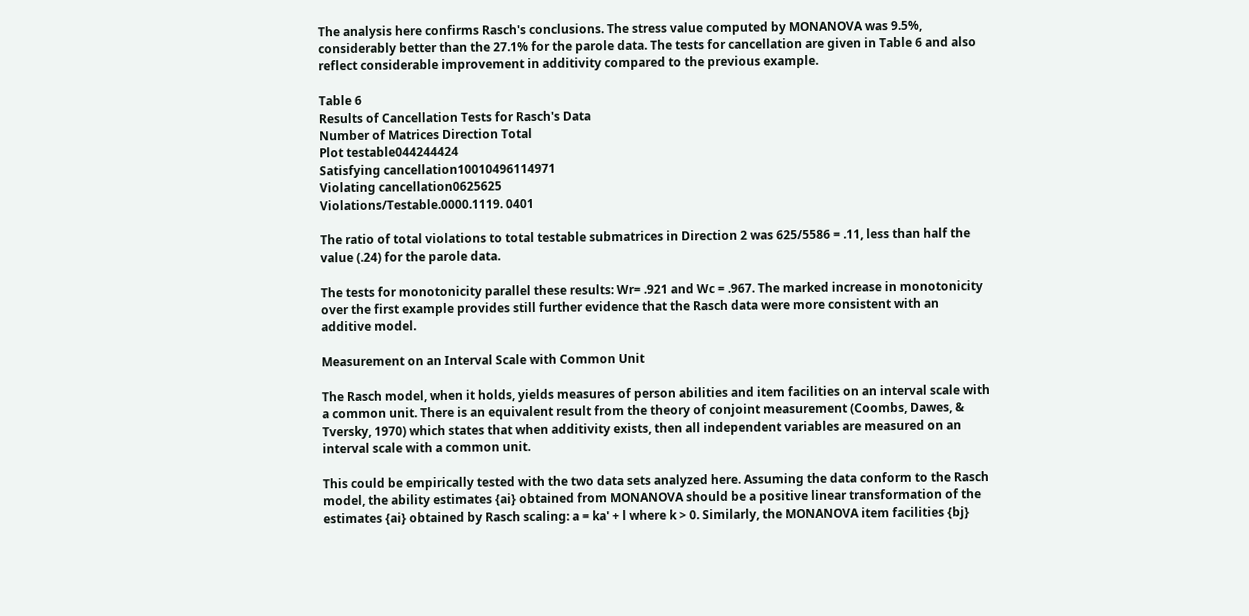The analysis here confirms Rasch's conclusions. The stress value computed by MONANOVA was 9.5%, considerably better than the 27.1% for the parole data. The tests for cancellation are given in Table 6 and also reflect considerable improvement in additivity compared to the previous example.

Table 6
Results of Cancellation Tests for Rasch's Data
Number of Matrices Direction Total
Plot testable044244424
Satisfying cancellation10010496114971
Violating cancellation0625625
Violations/Testable.0000.1119. 0401

The ratio of total violations to total testable submatrices in Direction 2 was 625/5586 = .11, less than half the value (.24) for the parole data.

The tests for monotonicity parallel these results: Wr= .921 and Wc = .967. The marked increase in monotonicity over the first example provides still further evidence that the Rasch data were more consistent with an additive model.

Measurement on an Interval Scale with Common Unit

The Rasch model, when it holds, yields measures of person abilities and item facilities on an interval scale with a common unit. There is an equivalent result from the theory of conjoint measurement (Coombs, Dawes, & Tversky, 1970) which states that when additivity exists, then all independent variables are measured on an interval scale with a common unit.

This could be empirically tested with the two data sets analyzed here. Assuming the data conform to the Rasch model, the ability estimates {ai} obtained from MONANOVA should be a positive linear transformation of the estimates {ai} obtained by Rasch scaling: a = ka' + l where k > 0. Similarly, the MONANOVA item facilities {bj}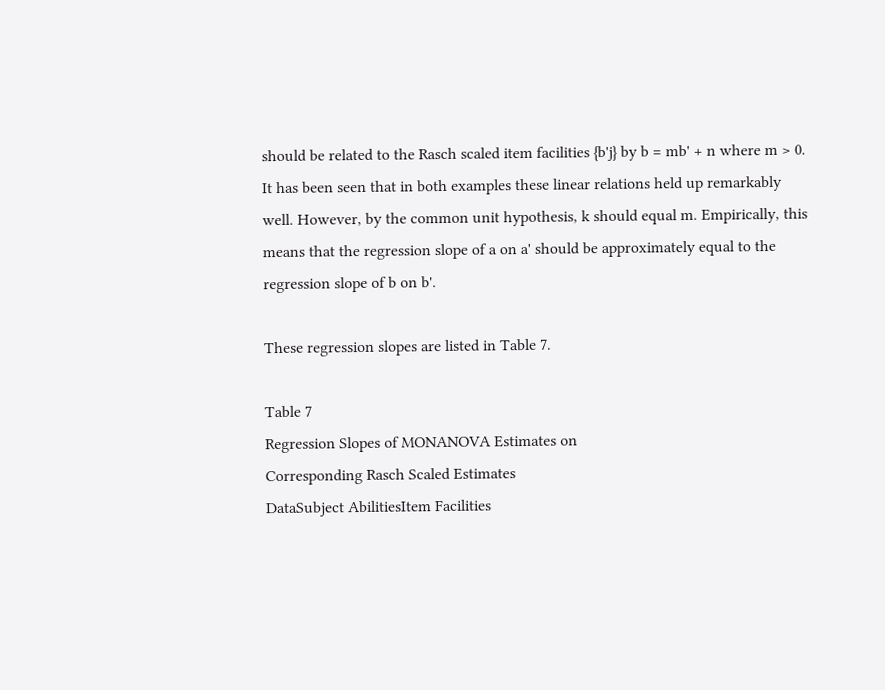should be related to the Rasch scaled item facilities {b'j} by b = mb' + n where m > 0. It has been seen that in both examples these linear relations held up remarkably well. However, by the common unit hypothesis, k should equal m. Empirically, this means that the regression slope of a on a' should be approximately equal to the regression slope of b on b'.

These regression slopes are listed in Table 7.

Table 7
Regression Slopes of MONANOVA Estimates on
Corresponding Rasch Scaled Estimates
DataSubject AbilitiesItem Facilities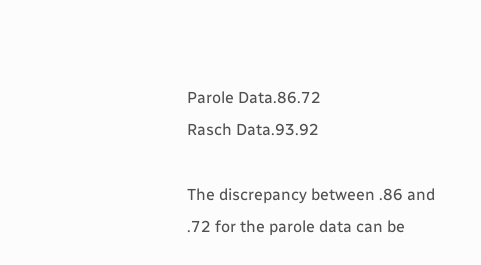Parole Data.86.72
Rasch Data.93.92

The discrepancy between .86 and .72 for the parole data can be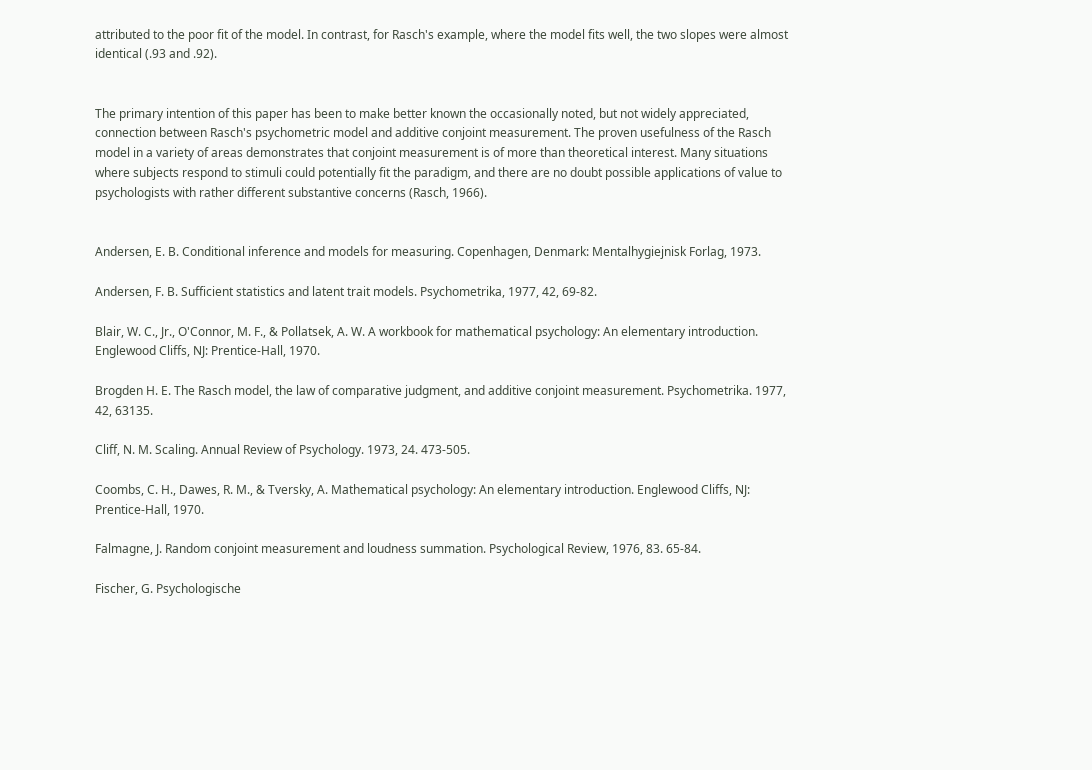attributed to the poor fit of the model. In contrast, for Rasch's example, where the model fits well, the two slopes were almost identical (.93 and .92).


The primary intention of this paper has been to make better known the occasionally noted, but not widely appreciated, connection between Rasch's psychometric model and additive conjoint measurement. The proven usefulness of the Rasch model in a variety of areas demonstrates that conjoint measurement is of more than theoretical interest. Many situations where subjects respond to stimuli could potentially fit the paradigm, and there are no doubt possible applications of value to psychologists with rather different substantive concerns (Rasch, 1966).


Andersen, E. B. Conditional inference and models for measuring. Copenhagen, Denmark: Mentalhygiejnisk Forlag, 1973.

Andersen, F. B. Sufficient statistics and latent trait models. Psychometrika, 1977, 42, 69-82.

Blair, W. C., Jr., O'Connor, M. F., & Pollatsek, A. W. A workbook for mathematical psychology: An elementary introduction. Englewood Cliffs, NJ: Prentice-Hall, 1970.

Brogden H. E. The Rasch model, the law of comparative judgment, and additive conjoint measurement. Psychometrika. 1977, 42, 63135.

Cliff, N. M. Scaling. Annual Review of Psychology. 1973, 24. 473-505.

Coombs, C. H., Dawes, R. M., & Tversky, A. Mathematical psychology: An elementary introduction. Englewood Cliffs, NJ: Prentice-Hall, 1970.

Falmagne, J. Random conjoint measurement and loudness summation. Psychological Review, 1976, 83. 65-84.

Fischer, G. Psychologische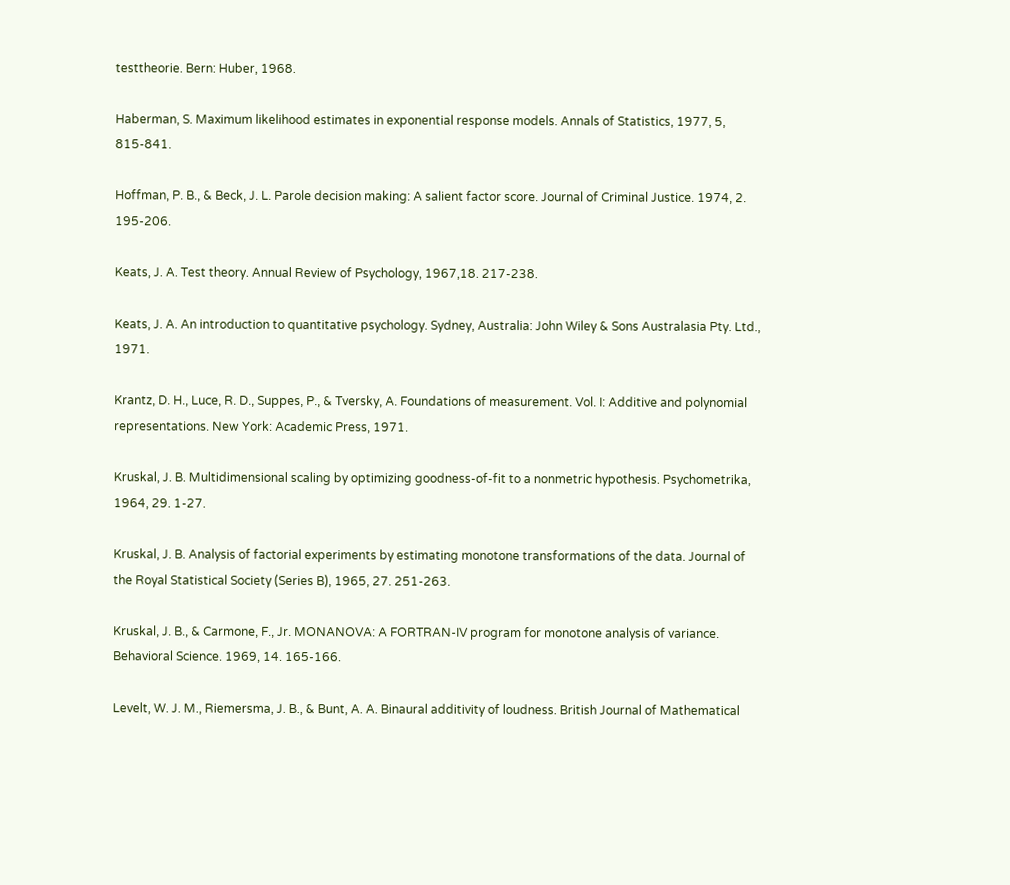testtheorie. Bern: Huber, 1968.

Haberman, S. Maximum likelihood estimates in exponential response models. Annals of Statistics, 1977, 5, 815-841.

Hoffman, P. B., & Beck, J. L. Parole decision making: A salient factor score. Journal of Criminal Justice. 1974, 2. 195-206.

Keats, J. A. Test theory. Annual Review of Psychology, 1967,18. 217-238.

Keats, J. A. An introduction to quantitative psychology. Sydney, Australia: John Wiley & Sons Australasia Pty. Ltd., 1971.

Krantz, D. H., Luce, R. D., Suppes, P., & Tversky, A. Foundations of measurement. Vol. I: Additive and polynomial representations. New York: Academic Press, 1971.

Kruskal, J. B. Multidimensional scaling by optimizing goodness-of-fit to a nonmetric hypothesis. Psychometrika, 1964, 29. 1-27.

Kruskal, J. B. Analysis of factorial experiments by estimating monotone transformations of the data. Journal of the Royal Statistical Society (Series B), 1965, 27. 251-263.

Kruskal, J. B., & Carmone, F., Jr. MONANOVA: A FORTRAN-IV program for monotone analysis of variance. Behavioral Science. 1969, 14. 165-166.

Levelt, W. J. M., Riemersma, J. B., & Bunt, A. A. Binaural additivity of loudness. British Journal of Mathematical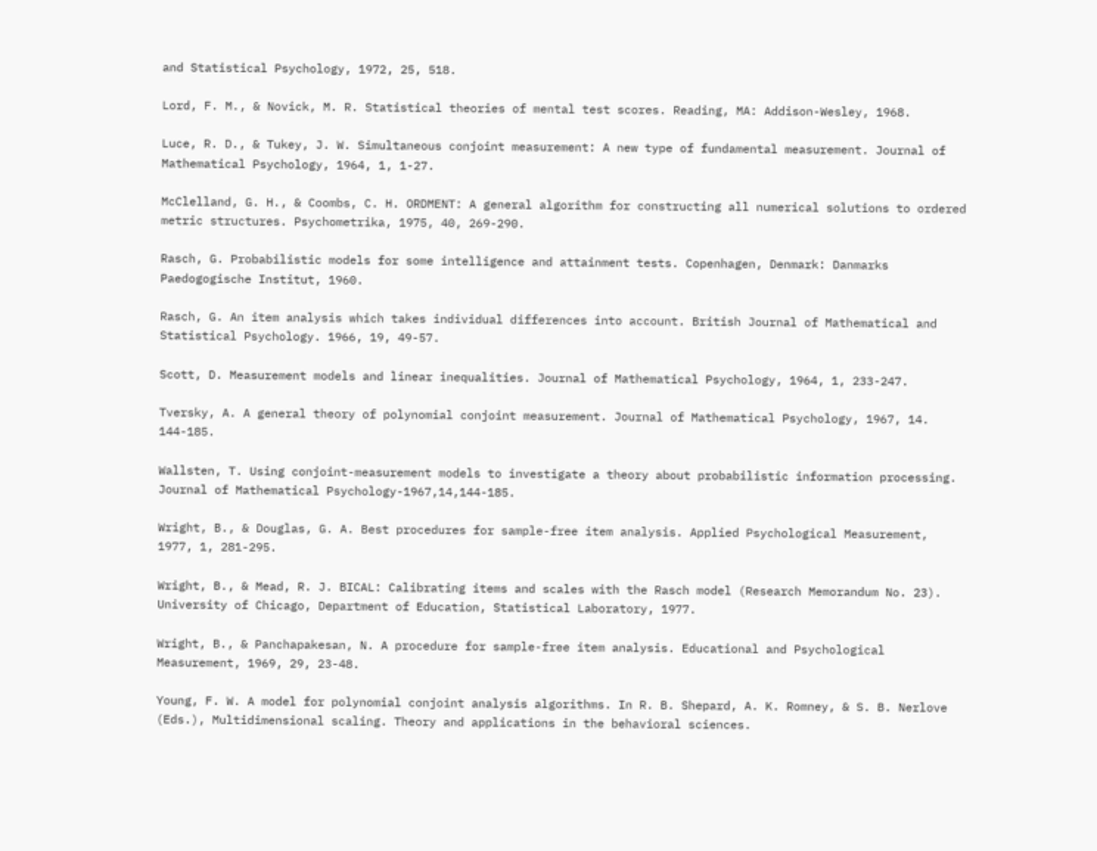and Statistical Psychology, 1972, 25, 518.

Lord, F. M., & Novick, M. R. Statistical theories of mental test scores. Reading, MA: Addison-Wesley, 1968.

Luce, R. D., & Tukey, J. W. Simultaneous conjoint measurement: A new type of fundamental measurement. Journal of Mathematical Psychology, 1964, 1, 1-27.

McClelland, G. H., & Coombs, C. H. ORDMENT: A general algorithm for constructing all numerical solutions to ordered metric structures. Psychometrika, 1975, 40, 269-290.

Rasch, G. Probabilistic models for some intelligence and attainment tests. Copenhagen, Denmark: Danmarks Paedogogische Institut, 1960.

Rasch, G. An item analysis which takes individual differences into account. British Journal of Mathematical and Statistical Psychology. 1966, 19, 49-57.

Scott, D. Measurement models and linear inequalities. Journal of Mathematical Psychology, 1964, 1, 233-247.

Tversky, A. A general theory of polynomial conjoint measurement. Journal of Mathematical Psychology, 1967, 14. 144-185.

Wallsten, T. Using conjoint-measurement models to investigate a theory about probabilistic information processing. Journal of Mathematical Psychology-1967,14,144-185.

Wright, B., & Douglas, G. A. Best procedures for sample-free item analysis. Applied Psychological Measurement, 1977, 1, 281-295.

Wright, B., & Mead, R. J. BICAL: Calibrating items and scales with the Rasch model (Research Memorandum No. 23). University of Chicago, Department of Education, Statistical Laboratory, 1977.

Wright, B., & Panchapakesan, N. A procedure for sample-free item analysis. Educational and Psychological Measurement, 1969, 29, 23-48.

Young, F. W. A model for polynomial conjoint analysis algorithms. In R. B. Shepard, A. K. Romney, & S. B. Nerlove (Eds.), Multidimensional scaling. Theory and applications in the behavioral sciences.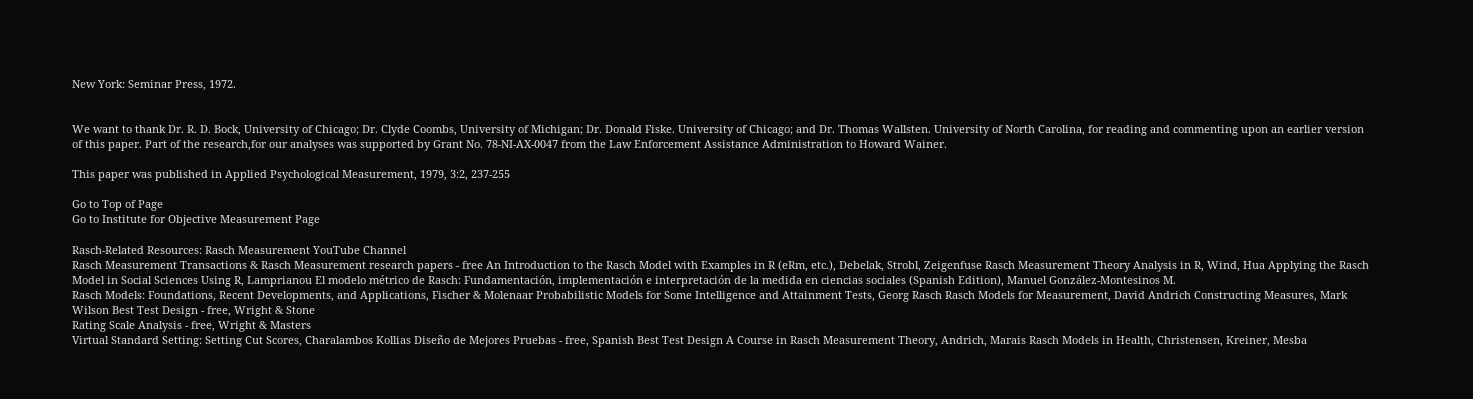New York: Seminar Press, 1972.


We want to thank Dr. R. D. Bock, University of Chicago; Dr. Clyde Coombs, University of Michigan; Dr. Donald Fiske. University of Chicago; and Dr. Thomas Wallsten. University of North Carolina, for reading and commenting upon an earlier version of this paper. Part of the research,for our analyses was supported by Grant No. 78-NI-AX-0047 from the Law Enforcement Assistance Administration to Howard Wainer.

This paper was published in Applied Psychological Measurement, 1979, 3:2, 237-255

Go to Top of Page
Go to Institute for Objective Measurement Page

Rasch-Related Resources: Rasch Measurement YouTube Channel
Rasch Measurement Transactions & Rasch Measurement research papers - free An Introduction to the Rasch Model with Examples in R (eRm, etc.), Debelak, Strobl, Zeigenfuse Rasch Measurement Theory Analysis in R, Wind, Hua Applying the Rasch Model in Social Sciences Using R, Lamprianou El modelo métrico de Rasch: Fundamentación, implementación e interpretación de la medida en ciencias sociales (Spanish Edition), Manuel González-Montesinos M.
Rasch Models: Foundations, Recent Developments, and Applications, Fischer & Molenaar Probabilistic Models for Some Intelligence and Attainment Tests, Georg Rasch Rasch Models for Measurement, David Andrich Constructing Measures, Mark Wilson Best Test Design - free, Wright & Stone
Rating Scale Analysis - free, Wright & Masters
Virtual Standard Setting: Setting Cut Scores, Charalambos Kollias Diseño de Mejores Pruebas - free, Spanish Best Test Design A Course in Rasch Measurement Theory, Andrich, Marais Rasch Models in Health, Christensen, Kreiner, Mesba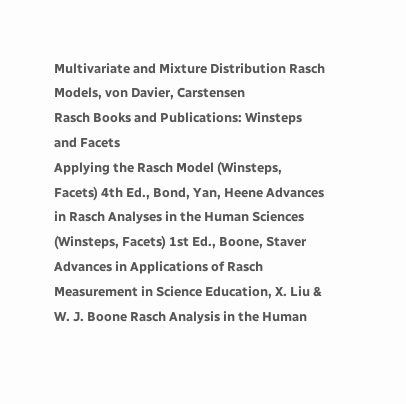Multivariate and Mixture Distribution Rasch Models, von Davier, Carstensen
Rasch Books and Publications: Winsteps and Facets
Applying the Rasch Model (Winsteps, Facets) 4th Ed., Bond, Yan, Heene Advances in Rasch Analyses in the Human Sciences (Winsteps, Facets) 1st Ed., Boone, Staver Advances in Applications of Rasch Measurement in Science Education, X. Liu & W. J. Boone Rasch Analysis in the Human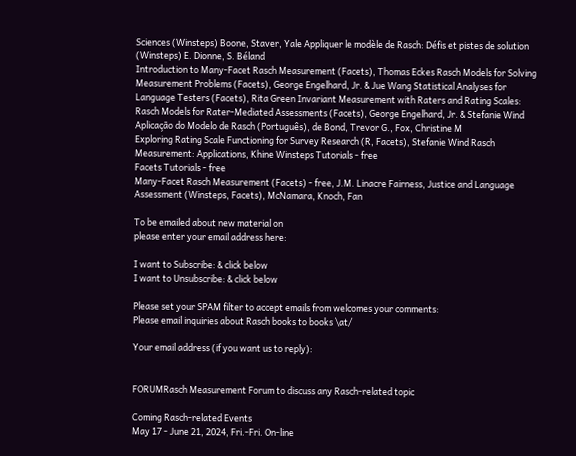Sciences (Winsteps) Boone, Staver, Yale Appliquer le modèle de Rasch: Défis et pistes de solution (Winsteps) E. Dionne, S. Béland
Introduction to Many-Facet Rasch Measurement (Facets), Thomas Eckes Rasch Models for Solving Measurement Problems (Facets), George Engelhard, Jr. & Jue Wang Statistical Analyses for Language Testers (Facets), Rita Green Invariant Measurement with Raters and Rating Scales: Rasch Models for Rater-Mediated Assessments (Facets), George Engelhard, Jr. & Stefanie Wind Aplicação do Modelo de Rasch (Português), de Bond, Trevor G., Fox, Christine M
Exploring Rating Scale Functioning for Survey Research (R, Facets), Stefanie Wind Rasch Measurement: Applications, Khine Winsteps Tutorials - free
Facets Tutorials - free
Many-Facet Rasch Measurement (Facets) - free, J.M. Linacre Fairness, Justice and Language Assessment (Winsteps, Facets), McNamara, Knoch, Fan

To be emailed about new material on
please enter your email address here:

I want to Subscribe: & click below
I want to Unsubscribe: & click below

Please set your SPAM filter to accept emails from welcomes your comments:
Please email inquiries about Rasch books to books \at/

Your email address (if you want us to reply):


FORUMRasch Measurement Forum to discuss any Rasch-related topic

Coming Rasch-related Events
May 17 - June 21, 2024, Fri.-Fri. On-line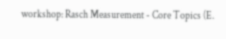workshop: Rasch Measurement - Core Topics (E.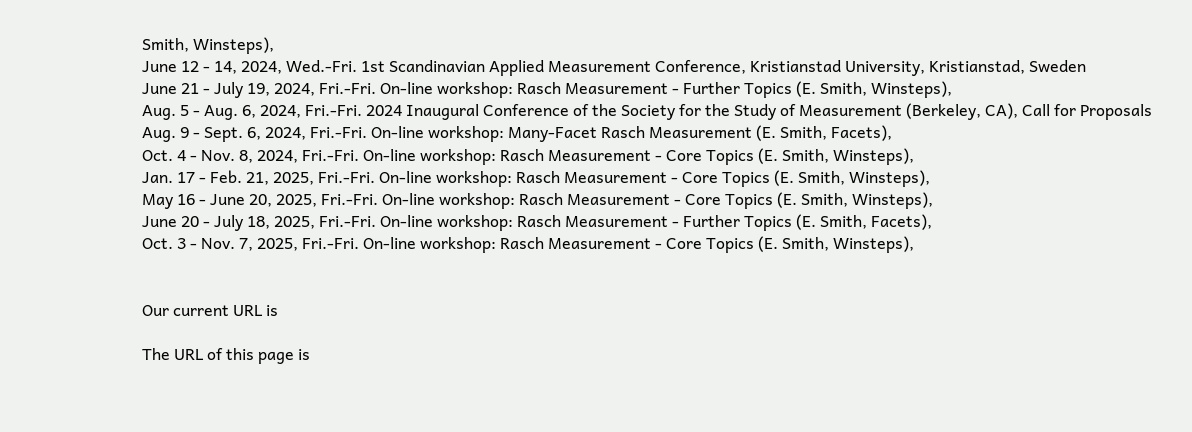Smith, Winsteps),
June 12 - 14, 2024, Wed.-Fri. 1st Scandinavian Applied Measurement Conference, Kristianstad University, Kristianstad, Sweden
June 21 - July 19, 2024, Fri.-Fri. On-line workshop: Rasch Measurement - Further Topics (E. Smith, Winsteps),
Aug. 5 - Aug. 6, 2024, Fri.-Fri. 2024 Inaugural Conference of the Society for the Study of Measurement (Berkeley, CA), Call for Proposals
Aug. 9 - Sept. 6, 2024, Fri.-Fri. On-line workshop: Many-Facet Rasch Measurement (E. Smith, Facets),
Oct. 4 - Nov. 8, 2024, Fri.-Fri. On-line workshop: Rasch Measurement - Core Topics (E. Smith, Winsteps),
Jan. 17 - Feb. 21, 2025, Fri.-Fri. On-line workshop: Rasch Measurement - Core Topics (E. Smith, Winsteps),
May 16 - June 20, 2025, Fri.-Fri. On-line workshop: Rasch Measurement - Core Topics (E. Smith, Winsteps),
June 20 - July 18, 2025, Fri.-Fri. On-line workshop: Rasch Measurement - Further Topics (E. Smith, Facets),
Oct. 3 - Nov. 7, 2025, Fri.-Fri. On-line workshop: Rasch Measurement - Core Topics (E. Smith, Winsteps),


Our current URL is

The URL of this page is